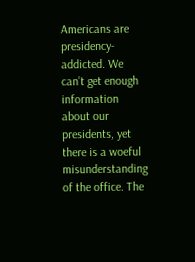Americans are presidency-addicted. We can’t get enough information about our presidents, yet there is a woeful misunderstanding of the office. The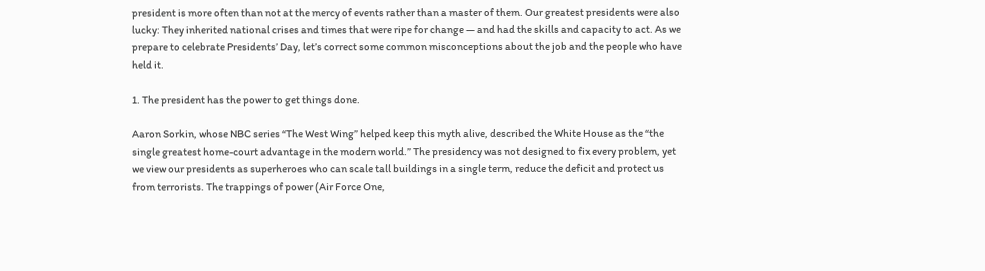president is more often than not at the mercy of events rather than a master of them. Our greatest presidents were also lucky: They inherited national crises and times that were ripe for change — and had the skills and capacity to act. As we prepare to celebrate Presidents’ Day, let’s correct some common misconceptions about the job and the people who have held it.

1. The president has the power to get things done.

Aaron Sorkin, whose NBC series “The West Wing” helped keep this myth alive, described the White House as the “the single greatest home-court advantage in the modern world.” The presidency was not designed to fix every problem, yet we view our presidents as superheroes who can scale tall buildings in a single term, reduce the deficit and protect us from terrorists. The trappings of power (Air Force One,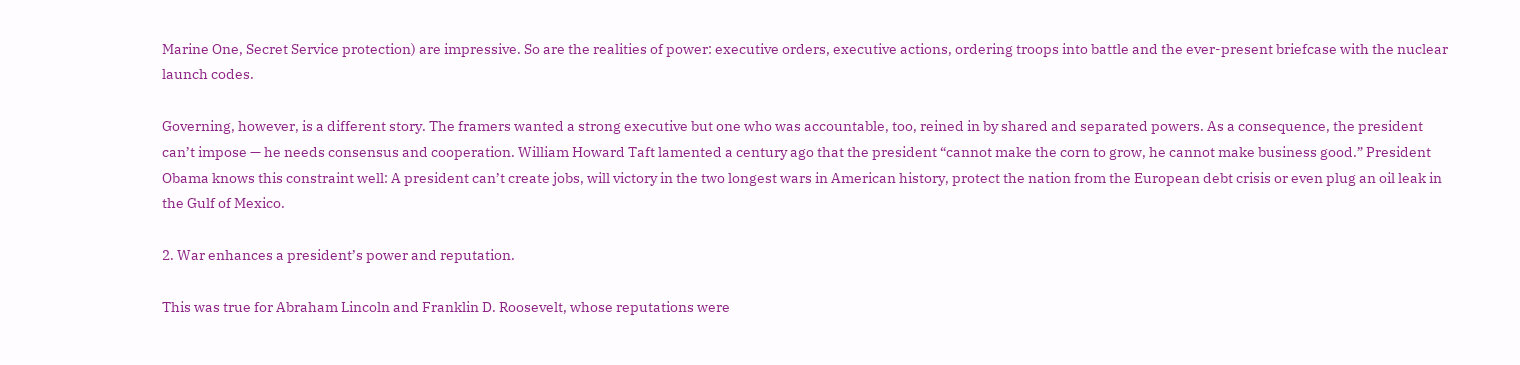Marine One, Secret Service protection) are impressive. So are the realities of power: executive orders, executive actions, ordering troops into battle and the ever-present briefcase with the nuclear launch codes.

Governing, however, is a different story. The framers wanted a strong executive but one who was accountable, too, reined in by shared and separated powers. As a consequence, the president can’t impose — he needs consensus and cooperation. William Howard Taft lamented a century ago that the president “cannot make the corn to grow, he cannot make business good.” President Obama knows this constraint well: A president can’t create jobs, will victory in the two longest wars in American history, protect the nation from the European debt crisis or even plug an oil leak in the Gulf of Mexico.

2. War enhances a president’s power and reputation.

This was true for Abraham Lincoln and Franklin D. Roosevelt, whose reputations were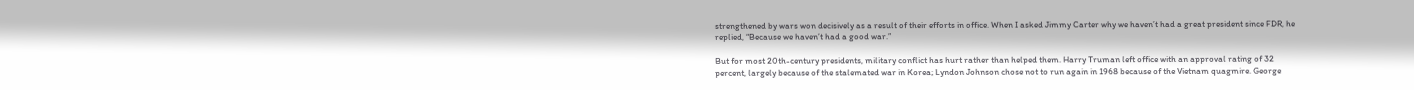strengthened by wars won decisively as a result of their efforts in office. When I asked Jimmy Carter why we haven’t had a great president since FDR, he replied, “Because we haven’t had a good war.”

But for most 20th-century presidents, military conflict has hurt rather than helped them. Harry Truman left office with an approval rating of 32 percent, largely because of the stalemated war in Korea; Lyndon Johnson chose not to run again in 1968 because of the Vietnam quagmire. George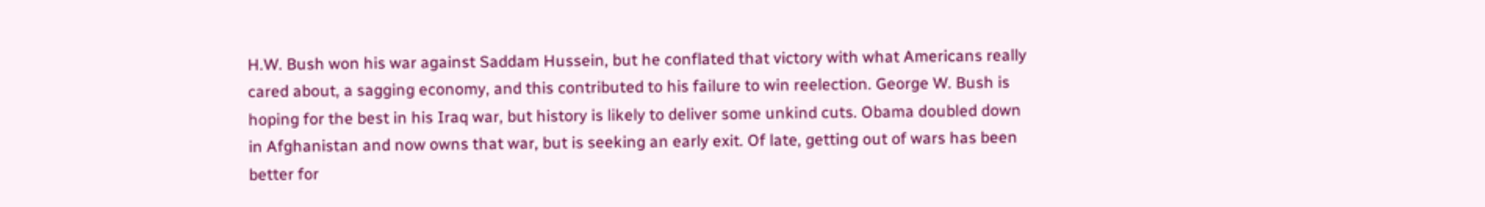H.W. Bush won his war against Saddam Hussein, but he conflated that victory with what Americans really cared about, a sagging economy, and this contributed to his failure to win reelection. George W. Bush is hoping for the best in his Iraq war, but history is likely to deliver some unkind cuts. Obama doubled down in Afghanistan and now owns that war, but is seeking an early exit. Of late, getting out of wars has been better for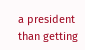a president than getting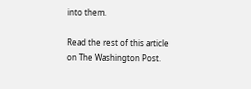into them.

Read the rest of this article on The Washington Post.